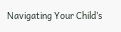Navigating Your Child’s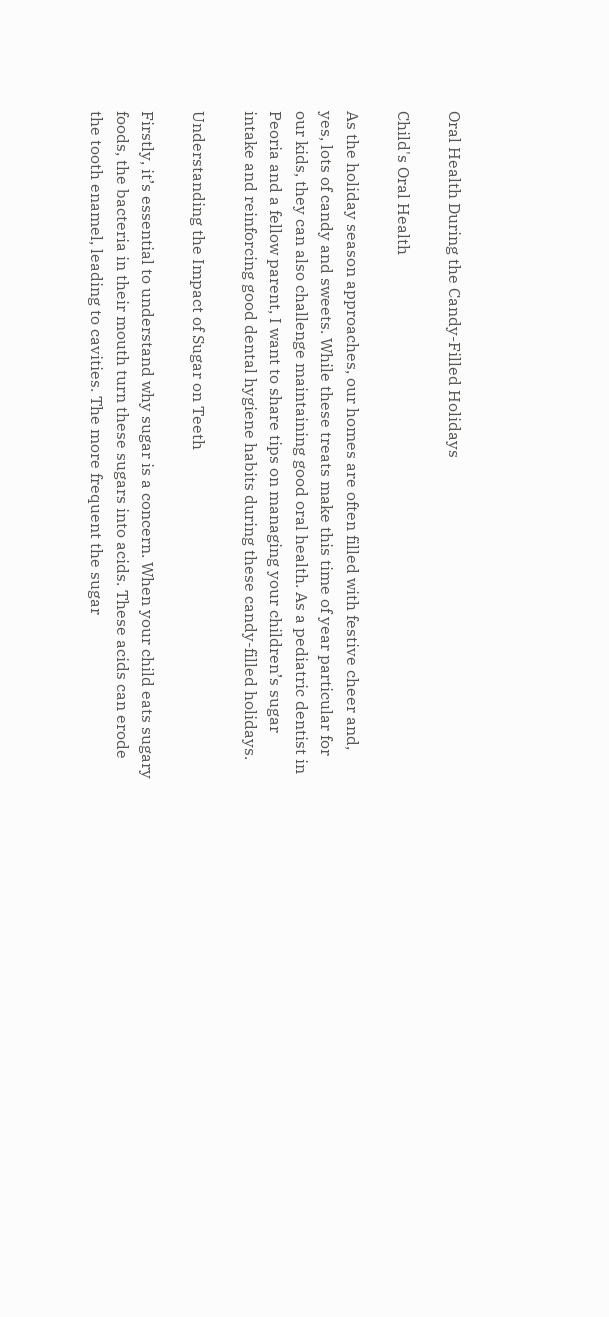Oral Health During the Candy-Filled Holidays

Child's Oral Health

As the holiday season approaches, our homes are often filled with festive cheer and, yes, lots of candy and sweets. While these treats make this time of year particular for our kids, they can also challenge maintaining good oral health. As a pediatric dentist in Peoria and a fellow parent, I want to share tips on managing your children’s sugar intake and reinforcing good dental hygiene habits during these candy-filled holidays.

Understanding the Impact of Sugar on Teeth

Firstly, it’s essential to understand why sugar is a concern. When your child eats sugary foods, the bacteria in their mouth turn these sugars into acids. These acids can erode the tooth enamel, leading to cavities. The more frequent the sugar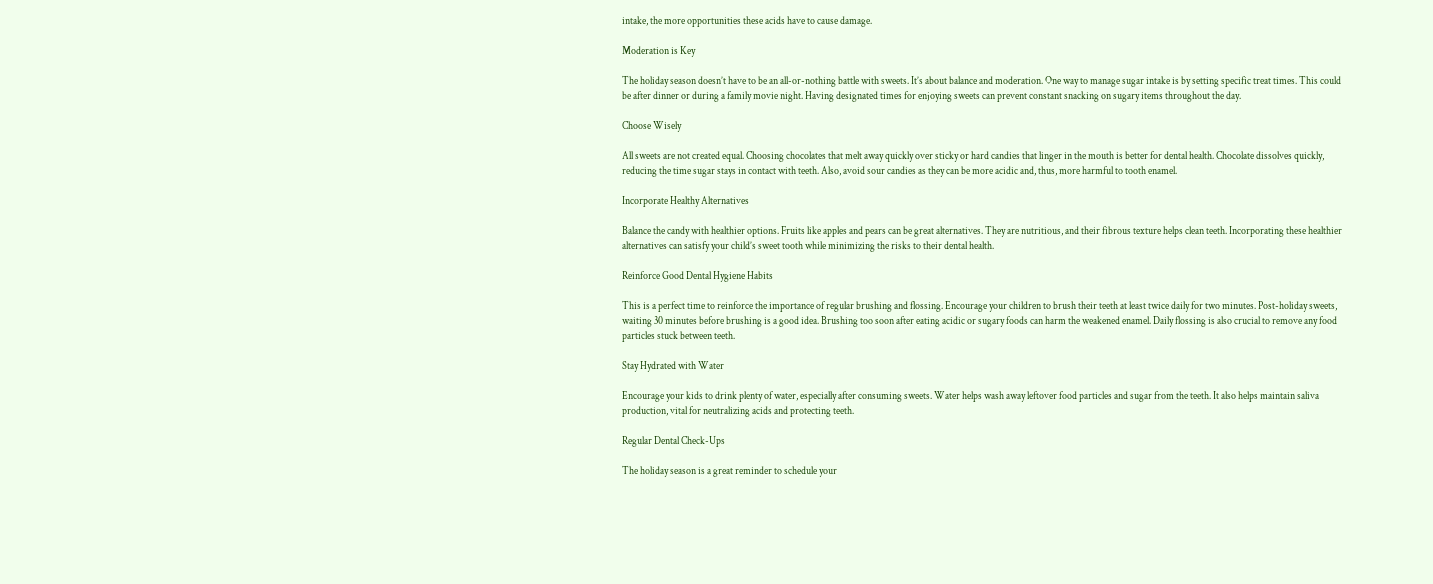intake, the more opportunities these acids have to cause damage.

Moderation is Key

The holiday season doesn’t have to be an all-or-nothing battle with sweets. It’s about balance and moderation. One way to manage sugar intake is by setting specific treat times. This could be after dinner or during a family movie night. Having designated times for enjoying sweets can prevent constant snacking on sugary items throughout the day.

Choose Wisely

All sweets are not created equal. Choosing chocolates that melt away quickly over sticky or hard candies that linger in the mouth is better for dental health. Chocolate dissolves quickly, reducing the time sugar stays in contact with teeth. Also, avoid sour candies as they can be more acidic and, thus, more harmful to tooth enamel.

Incorporate Healthy Alternatives

Balance the candy with healthier options. Fruits like apples and pears can be great alternatives. They are nutritious, and their fibrous texture helps clean teeth. Incorporating these healthier alternatives can satisfy your child’s sweet tooth while minimizing the risks to their dental health.

Reinforce Good Dental Hygiene Habits

This is a perfect time to reinforce the importance of regular brushing and flossing. Encourage your children to brush their teeth at least twice daily for two minutes. Post-holiday sweets, waiting 30 minutes before brushing is a good idea. Brushing too soon after eating acidic or sugary foods can harm the weakened enamel. Daily flossing is also crucial to remove any food particles stuck between teeth.

Stay Hydrated with Water

Encourage your kids to drink plenty of water, especially after consuming sweets. Water helps wash away leftover food particles and sugar from the teeth. It also helps maintain saliva production, vital for neutralizing acids and protecting teeth.

Regular Dental Check-Ups

The holiday season is a great reminder to schedule your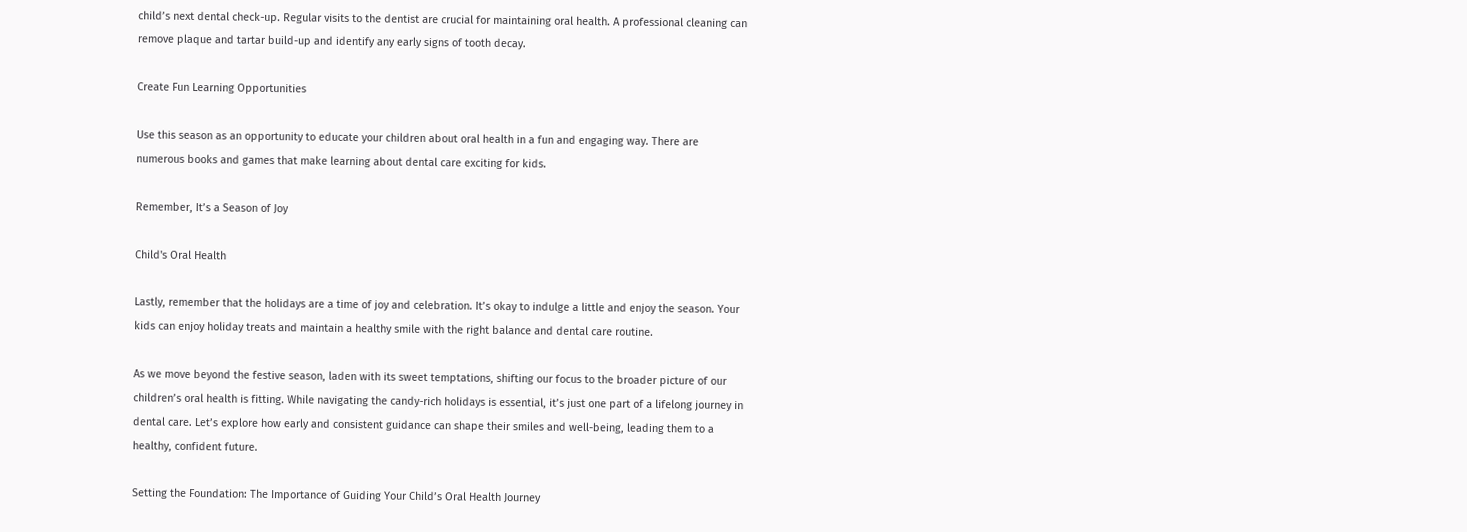child’s next dental check-up. Regular visits to the dentist are crucial for maintaining oral health. A professional cleaning can remove plaque and tartar build-up and identify any early signs of tooth decay.

Create Fun Learning Opportunities

Use this season as an opportunity to educate your children about oral health in a fun and engaging way. There are numerous books and games that make learning about dental care exciting for kids.

Remember, It’s a Season of Joy

Child's Oral Health

Lastly, remember that the holidays are a time of joy and celebration. It’s okay to indulge a little and enjoy the season. Your kids can enjoy holiday treats and maintain a healthy smile with the right balance and dental care routine.

As we move beyond the festive season, laden with its sweet temptations, shifting our focus to the broader picture of our children’s oral health is fitting. While navigating the candy-rich holidays is essential, it’s just one part of a lifelong journey in dental care. Let’s explore how early and consistent guidance can shape their smiles and well-being, leading them to a healthy, confident future.

Setting the Foundation: The Importance of Guiding Your Child’s Oral Health Journey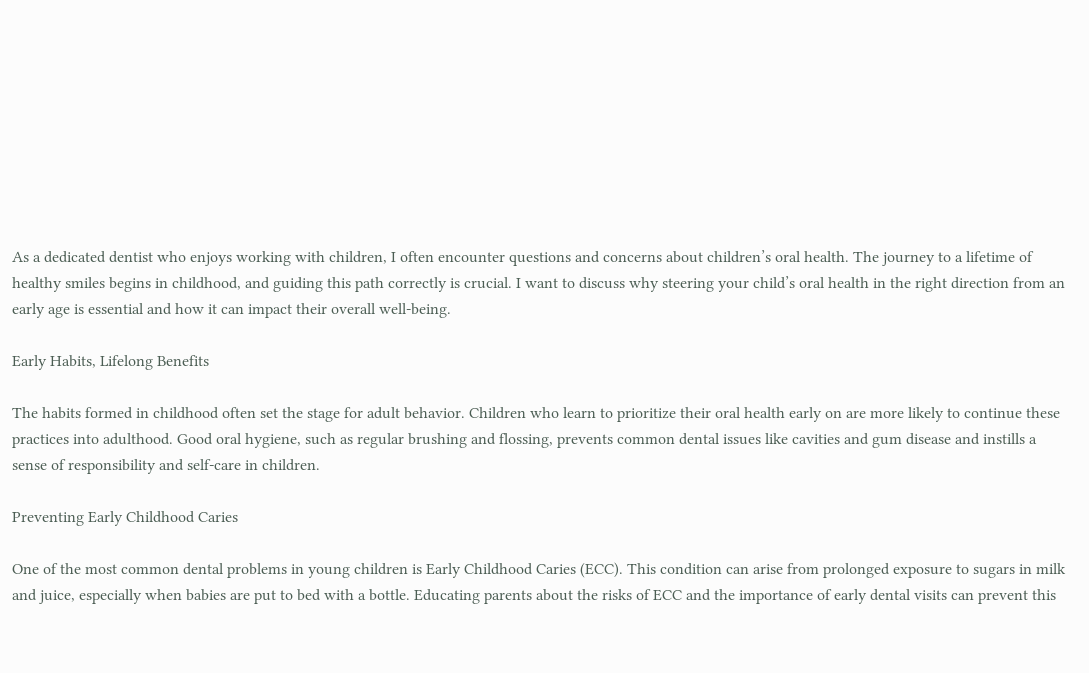As a dedicated dentist who enjoys working with children, I often encounter questions and concerns about children’s oral health. The journey to a lifetime of healthy smiles begins in childhood, and guiding this path correctly is crucial. I want to discuss why steering your child’s oral health in the right direction from an early age is essential and how it can impact their overall well-being.

Early Habits, Lifelong Benefits

The habits formed in childhood often set the stage for adult behavior. Children who learn to prioritize their oral health early on are more likely to continue these practices into adulthood. Good oral hygiene, such as regular brushing and flossing, prevents common dental issues like cavities and gum disease and instills a sense of responsibility and self-care in children.

Preventing Early Childhood Caries

One of the most common dental problems in young children is Early Childhood Caries (ECC). This condition can arise from prolonged exposure to sugars in milk and juice, especially when babies are put to bed with a bottle. Educating parents about the risks of ECC and the importance of early dental visits can prevent this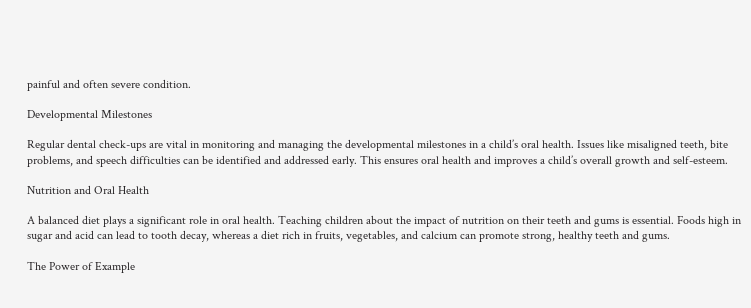painful and often severe condition.

Developmental Milestones

Regular dental check-ups are vital in monitoring and managing the developmental milestones in a child’s oral health. Issues like misaligned teeth, bite problems, and speech difficulties can be identified and addressed early. This ensures oral health and improves a child’s overall growth and self-esteem.

Nutrition and Oral Health

A balanced diet plays a significant role in oral health. Teaching children about the impact of nutrition on their teeth and gums is essential. Foods high in sugar and acid can lead to tooth decay, whereas a diet rich in fruits, vegetables, and calcium can promote strong, healthy teeth and gums.

The Power of Example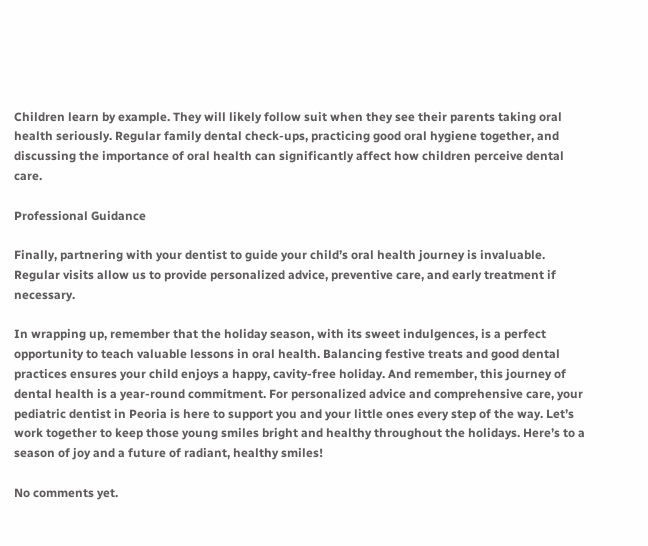Children learn by example. They will likely follow suit when they see their parents taking oral health seriously. Regular family dental check-ups, practicing good oral hygiene together, and discussing the importance of oral health can significantly affect how children perceive dental care.

Professional Guidance

Finally, partnering with your dentist to guide your child’s oral health journey is invaluable. Regular visits allow us to provide personalized advice, preventive care, and early treatment if necessary.

In wrapping up, remember that the holiday season, with its sweet indulgences, is a perfect opportunity to teach valuable lessons in oral health. Balancing festive treats and good dental practices ensures your child enjoys a happy, cavity-free holiday. And remember, this journey of dental health is a year-round commitment. For personalized advice and comprehensive care, your pediatric dentist in Peoria is here to support you and your little ones every step of the way. Let’s work together to keep those young smiles bright and healthy throughout the holidays. Here’s to a season of joy and a future of radiant, healthy smiles!

No comments yet.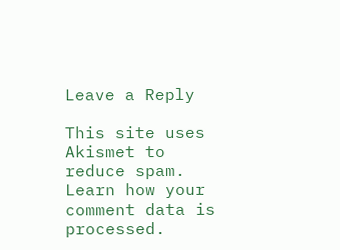Leave a Reply

This site uses Akismet to reduce spam. Learn how your comment data is processed.